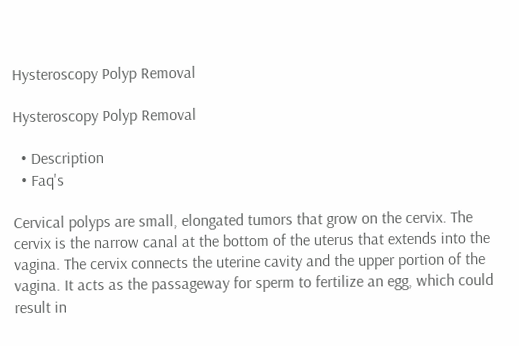Hysteroscopy Polyp Removal

Hysteroscopy Polyp Removal

  • Description
  • Faq's

Cervical polyps are small, elongated tumors that grow on the cervix. The cervix is the narrow canal at the bottom of the uterus that extends into the vagina. The cervix connects the uterine cavity and the upper portion of the vagina. It acts as the passageway for sperm to fertilize an egg, which could result in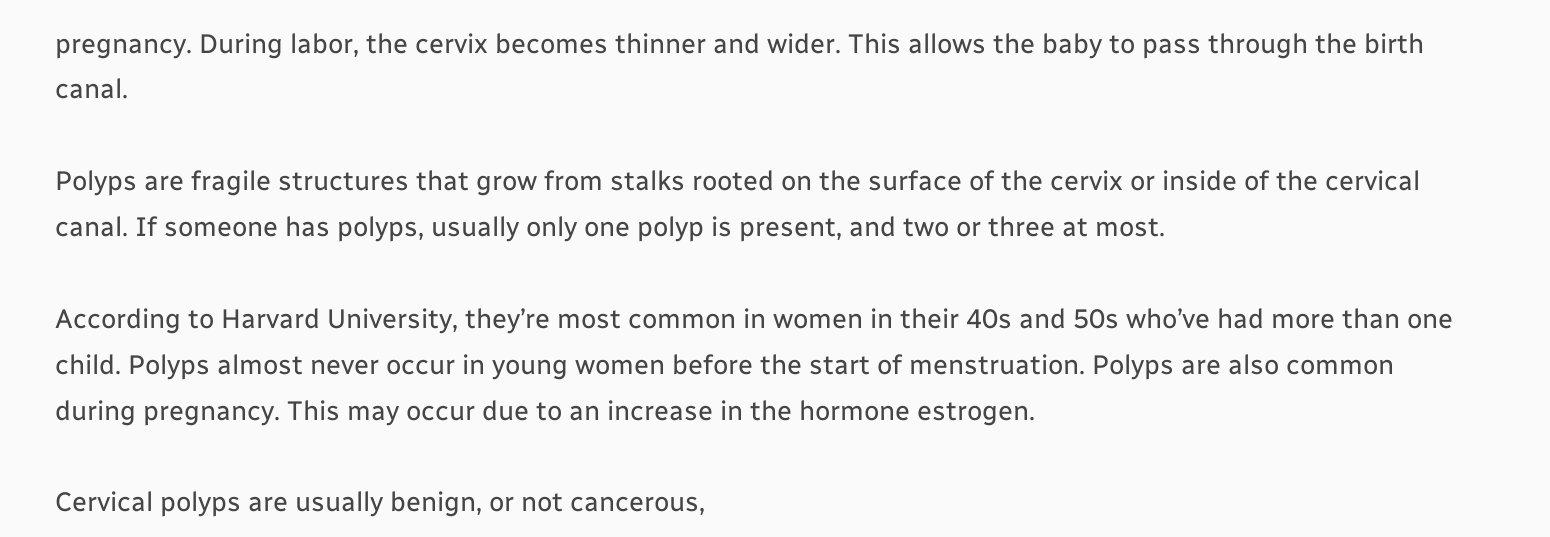pregnancy. During labor, the cervix becomes thinner and wider. This allows the baby to pass through the birth canal.

Polyps are fragile structures that grow from stalks rooted on the surface of the cervix or inside of the cervical canal. If someone has polyps, usually only one polyp is present, and two or three at most.

According to Harvard University, they’re most common in women in their 40s and 50s who’ve had more than one child. Polyps almost never occur in young women before the start of menstruation. Polyps are also common during pregnancy. This may occur due to an increase in the hormone estrogen.

Cervical polyps are usually benign, or not cancerous,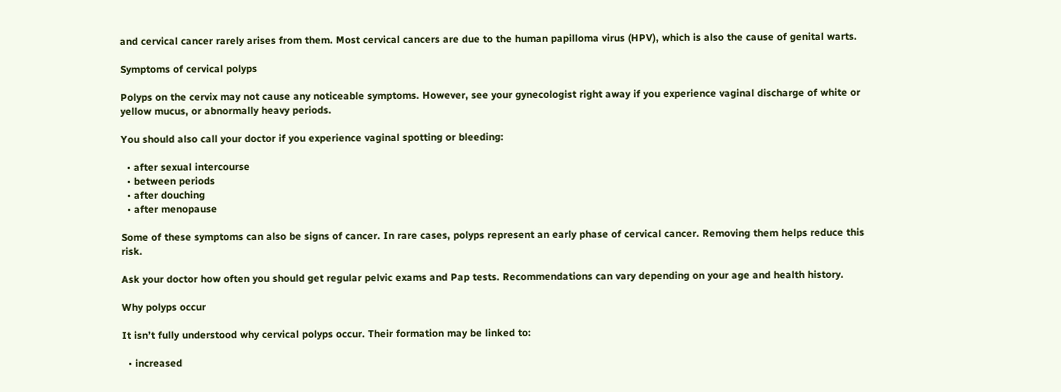and cervical cancer rarely arises from them. Most cervical cancers are due to the human papilloma virus (HPV), which is also the cause of genital warts.

Symptoms of cervical polyps

Polyps on the cervix may not cause any noticeable symptoms. However, see your gynecologist right away if you experience vaginal discharge of white or yellow mucus, or abnormally heavy periods.

You should also call your doctor if you experience vaginal spotting or bleeding:

  • after sexual intercourse
  • between periods
  • after douching
  • after menopause

Some of these symptoms can also be signs of cancer. In rare cases, polyps represent an early phase of cervical cancer. Removing them helps reduce this risk.

Ask your doctor how often you should get regular pelvic exams and Pap tests. Recommendations can vary depending on your age and health history.

Why polyps occur

It isn’t fully understood why cervical polyps occur. Their formation may be linked to:

  • increased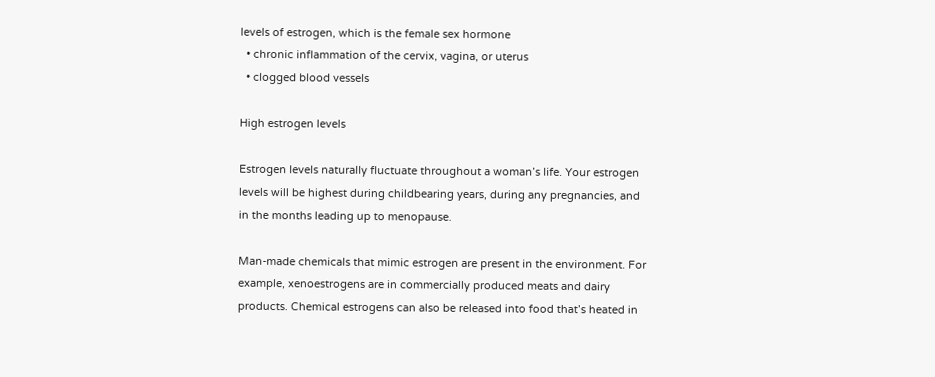levels of estrogen, which is the female sex hormone
  • chronic inflammation of the cervix, vagina, or uterus
  • clogged blood vessels

High estrogen levels

Estrogen levels naturally fluctuate throughout a woman’s life. Your estrogen levels will be highest during childbearing years, during any pregnancies, and in the months leading up to menopause.

Man-made chemicals that mimic estrogen are present in the environment. For example, xenoestrogens are in commercially produced meats and dairy products. Chemical estrogens can also be released into food that’s heated in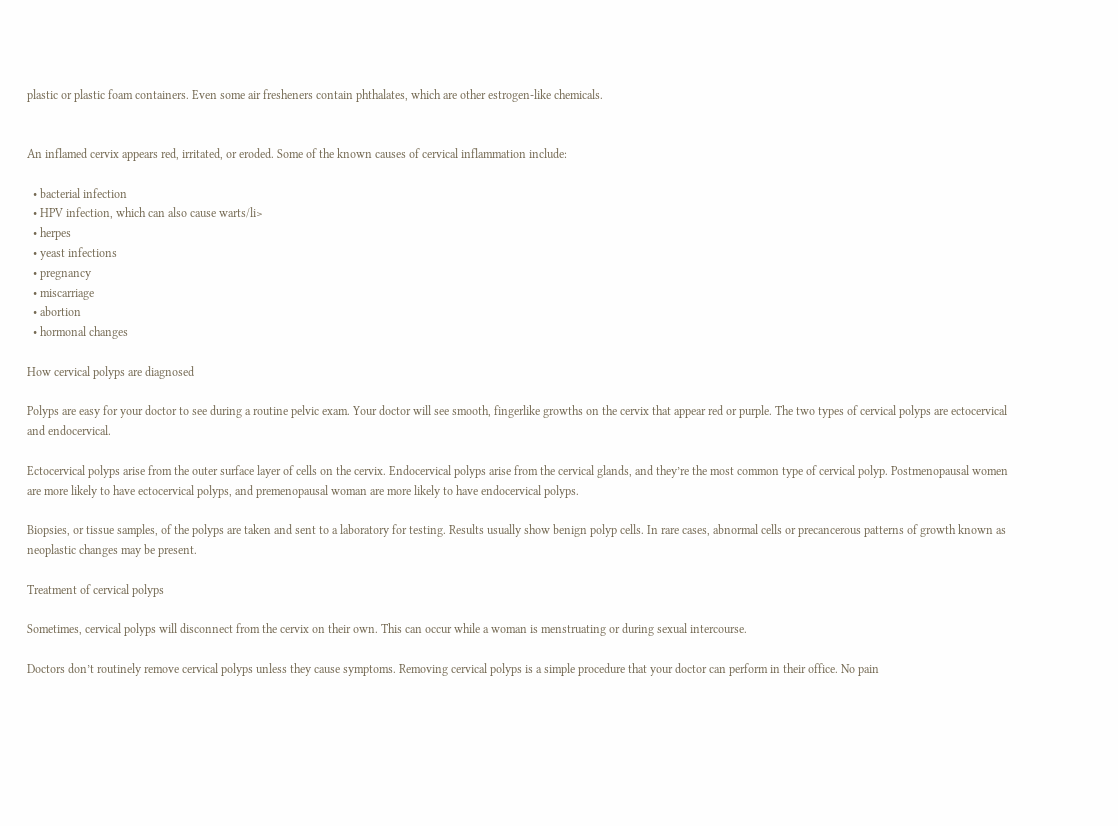plastic or plastic foam containers. Even some air fresheners contain phthalates, which are other estrogen-like chemicals.


An inflamed cervix appears red, irritated, or eroded. Some of the known causes of cervical inflammation include:

  • bacterial infection
  • HPV infection, which can also cause warts/li>
  • herpes
  • yeast infections
  • pregnancy
  • miscarriage
  • abortion
  • hormonal changes

How cervical polyps are diagnosed

Polyps are easy for your doctor to see during a routine pelvic exam. Your doctor will see smooth, fingerlike growths on the cervix that appear red or purple. The two types of cervical polyps are ectocervical and endocervical.

Ectocervical polyps arise from the outer surface layer of cells on the cervix. Endocervical polyps arise from the cervical glands, and they’re the most common type of cervical polyp. Postmenopausal women are more likely to have ectocervical polyps, and premenopausal woman are more likely to have endocervical polyps.

Biopsies, or tissue samples, of the polyps are taken and sent to a laboratory for testing. Results usually show benign polyp cells. In rare cases, abnormal cells or precancerous patterns of growth known as neoplastic changes may be present.

Treatment of cervical polyps

Sometimes, cervical polyps will disconnect from the cervix on their own. This can occur while a woman is menstruating or during sexual intercourse.

Doctors don’t routinely remove cervical polyps unless they cause symptoms. Removing cervical polyps is a simple procedure that your doctor can perform in their office. No pain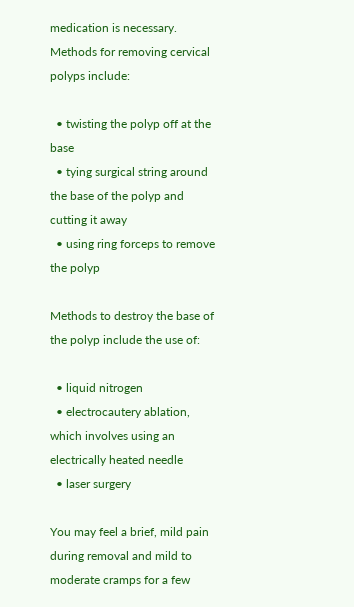medication is necessary. Methods for removing cervical polyps include:

  • twisting the polyp off at the base
  • tying surgical string around the base of the polyp and cutting it away
  • using ring forceps to remove the polyp

Methods to destroy the base of the polyp include the use of:

  • liquid nitrogen
  • electrocautery ablation, which involves using an electrically heated needle
  • laser surgery

You may feel a brief, mild pain during removal and mild to moderate cramps for a few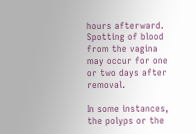hours afterward. Spotting of blood from the vagina may occur for one or two days after removal.

In some instances, the polyps or the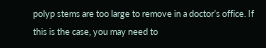polyp stems are too large to remove in a doctor’s office. If this is the case, you may need to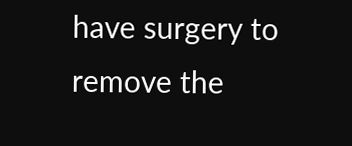have surgery to remove the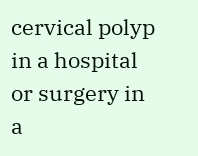cervical polyp in a hospital or surgery in a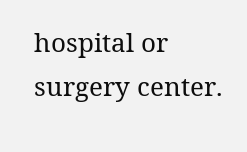hospital or surgery center.